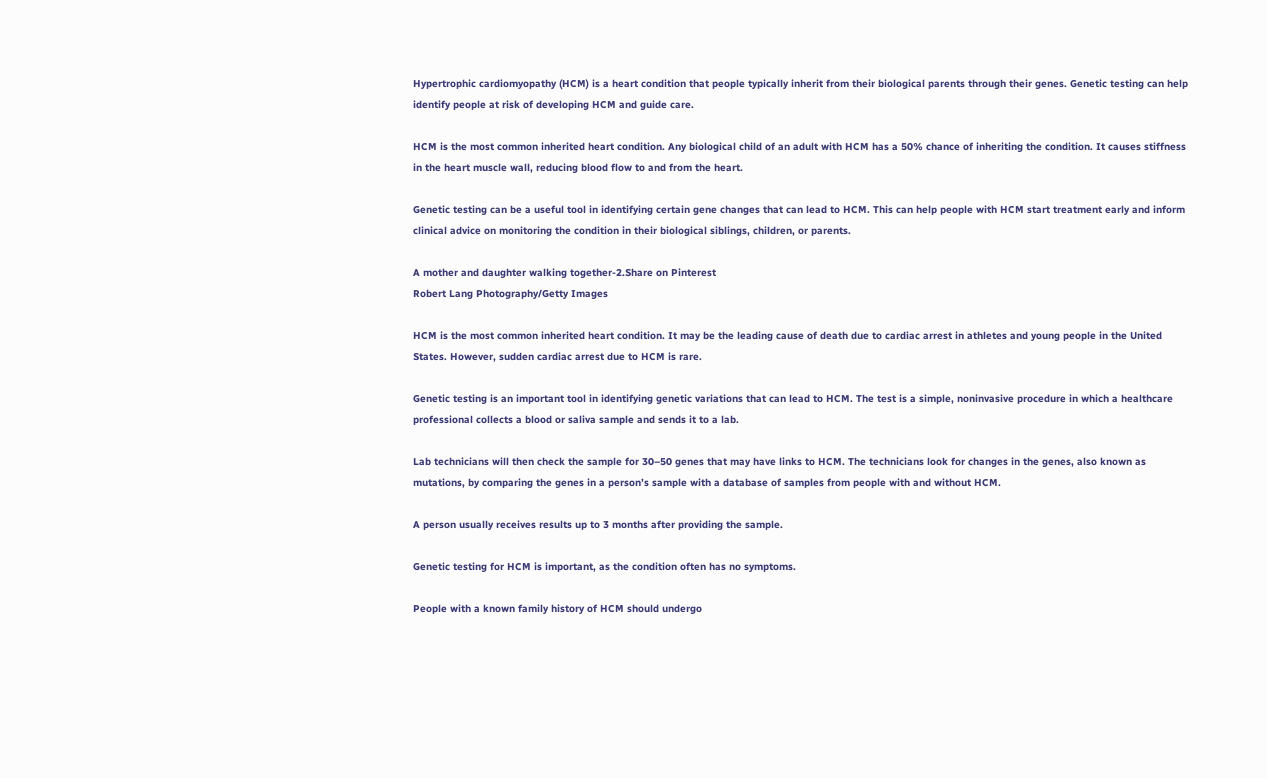Hypertrophic cardiomyopathy (HCM) is a heart condition that people typically inherit from their biological parents through their genes. Genetic testing can help identify people at risk of developing HCM and guide care.

HCM is the most common inherited heart condition. Any biological child of an adult with HCM has a 50% chance of inheriting the condition. It causes stiffness in the heart muscle wall, reducing blood flow to and from the heart.

Genetic testing can be a useful tool in identifying certain gene changes that can lead to HCM. This can help people with HCM start treatment early and inform clinical advice on monitoring the condition in their biological siblings, children, or parents.

A mother and daughter walking together-2.Share on Pinterest
Robert Lang Photography/Getty Images

HCM is the most common inherited heart condition. It may be the leading cause of death due to cardiac arrest in athletes and young people in the United States. However, sudden cardiac arrest due to HCM is rare.

Genetic testing is an important tool in identifying genetic variations that can lead to HCM. The test is a simple, noninvasive procedure in which a healthcare professional collects a blood or saliva sample and sends it to a lab.

Lab technicians will then check the sample for 30–50 genes that may have links to HCM. The technicians look for changes in the genes, also known as mutations, by comparing the genes in a person’s sample with a database of samples from people with and without HCM.

A person usually receives results up to 3 months after providing the sample.

Genetic testing for HCM is important, as the condition often has no symptoms.

People with a known family history of HCM should undergo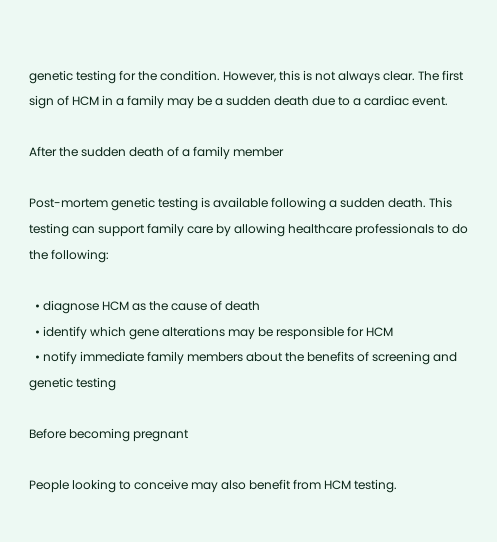genetic testing for the condition. However, this is not always clear. The first sign of HCM in a family may be a sudden death due to a cardiac event.

After the sudden death of a family member

Post-mortem genetic testing is available following a sudden death. This testing can support family care by allowing healthcare professionals to do the following:

  • diagnose HCM as the cause of death
  • identify which gene alterations may be responsible for HCM
  • notify immediate family members about the benefits of screening and genetic testing

Before becoming pregnant

People looking to conceive may also benefit from HCM testing.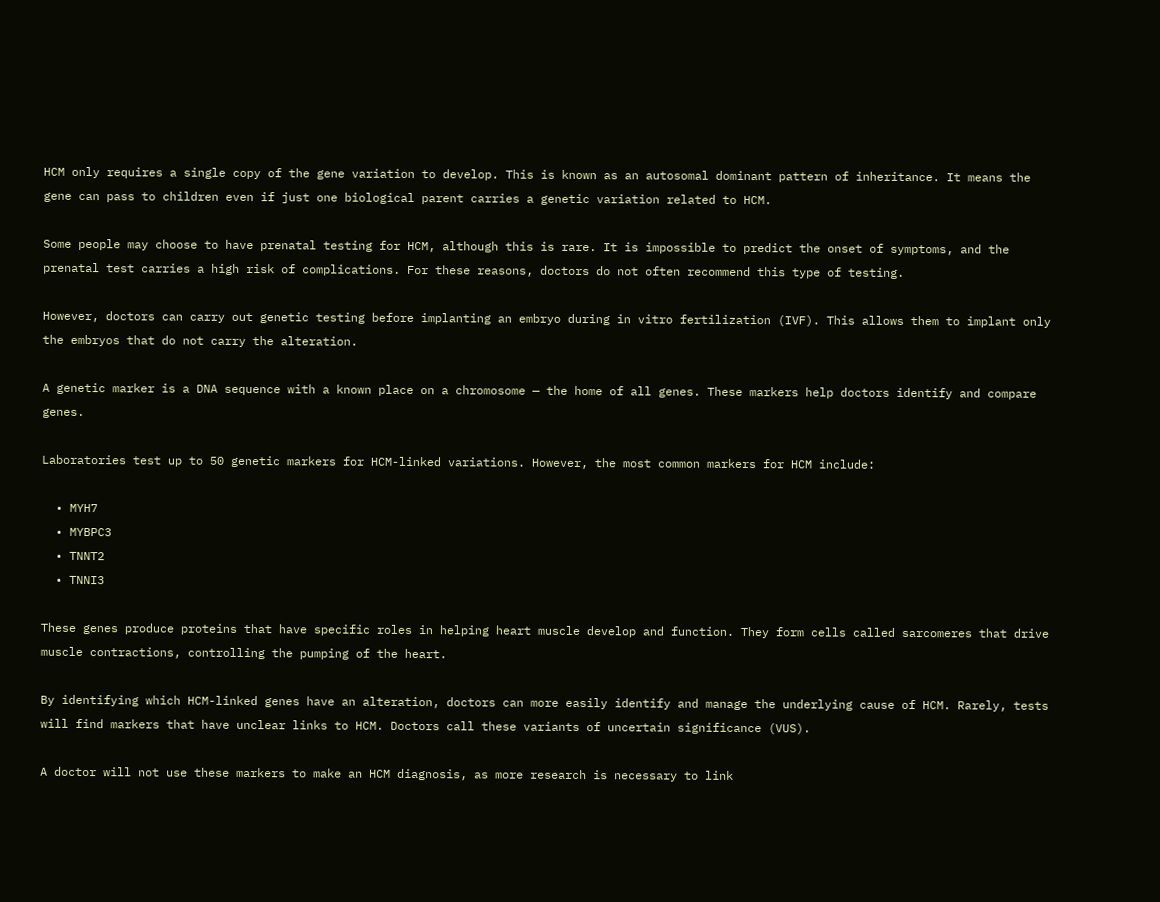HCM only requires a single copy of the gene variation to develop. This is known as an autosomal dominant pattern of inheritance. It means the gene can pass to children even if just one biological parent carries a genetic variation related to HCM.

Some people may choose to have prenatal testing for HCM, although this is rare. It is impossible to predict the onset of symptoms, and the prenatal test carries a high risk of complications. For these reasons, doctors do not often recommend this type of testing.

However, doctors can carry out genetic testing before implanting an embryo during in vitro fertilization (IVF). This allows them to implant only the embryos that do not carry the alteration.

A genetic marker is a DNA sequence with a known place on a chromosome — the home of all genes. These markers help doctors identify and compare genes.

Laboratories test up to 50 genetic markers for HCM-linked variations. However, the most common markers for HCM include:

  • MYH7
  • MYBPC3
  • TNNT2
  • TNNI3

These genes produce proteins that have specific roles in helping heart muscle develop and function. They form cells called sarcomeres that drive muscle contractions, controlling the pumping of the heart.

By identifying which HCM-linked genes have an alteration, doctors can more easily identify and manage the underlying cause of HCM. Rarely, tests will find markers that have unclear links to HCM. Doctors call these variants of uncertain significance (VUS).

A doctor will not use these markers to make an HCM diagnosis, as more research is necessary to link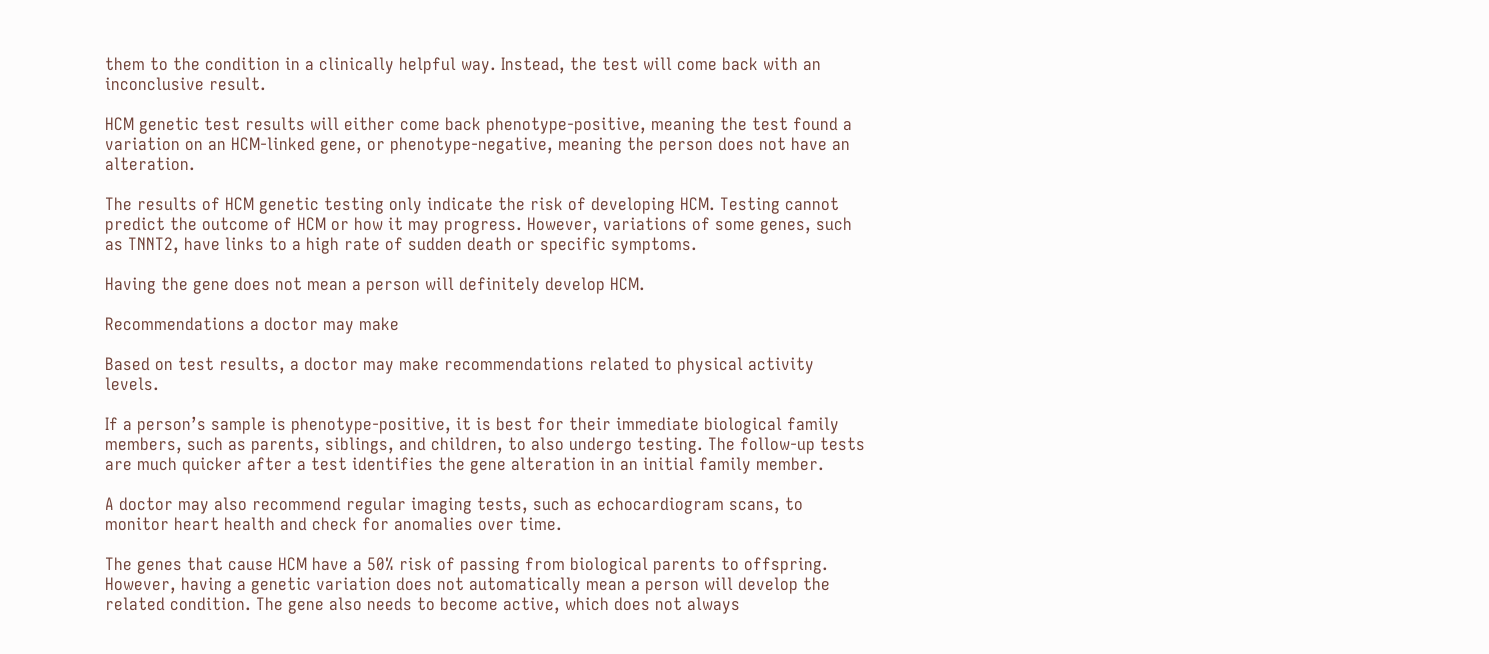them to the condition in a clinically helpful way. Instead, the test will come back with an inconclusive result.

HCM genetic test results will either come back phenotype-positive, meaning the test found a variation on an HCM-linked gene, or phenotype-negative, meaning the person does not have an alteration.

The results of HCM genetic testing only indicate the risk of developing HCM. Testing cannot predict the outcome of HCM or how it may progress. However, variations of some genes, such as TNNT2, have links to a high rate of sudden death or specific symptoms.

Having the gene does not mean a person will definitely develop HCM.

Recommendations a doctor may make

Based on test results, a doctor may make recommendations related to physical activity levels.

If a person’s sample is phenotype-positive, it is best for their immediate biological family members, such as parents, siblings, and children, to also undergo testing. The follow-up tests are much quicker after a test identifies the gene alteration in an initial family member.

A doctor may also recommend regular imaging tests, such as echocardiogram scans, to monitor heart health and check for anomalies over time.

The genes that cause HCM have a 50% risk of passing from biological parents to offspring. However, having a genetic variation does not automatically mean a person will develop the related condition. The gene also needs to become active, which does not always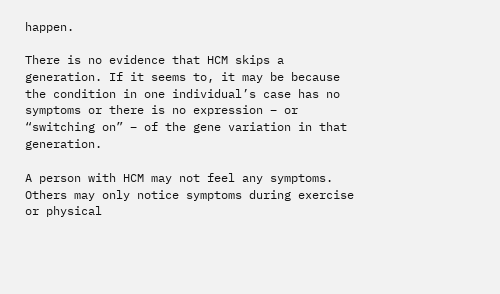happen.

There is no evidence that HCM skips a generation. If it seems to, it may be because the condition in one individual’s case has no symptoms or there is no expression – or “switching on” – of the gene variation in that generation.

A person with HCM may not feel any symptoms. Others may only notice symptoms during exercise or physical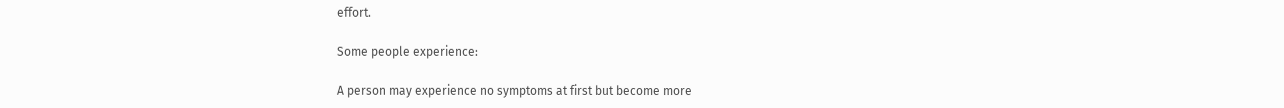effort.

Some people experience:

A person may experience no symptoms at first but become more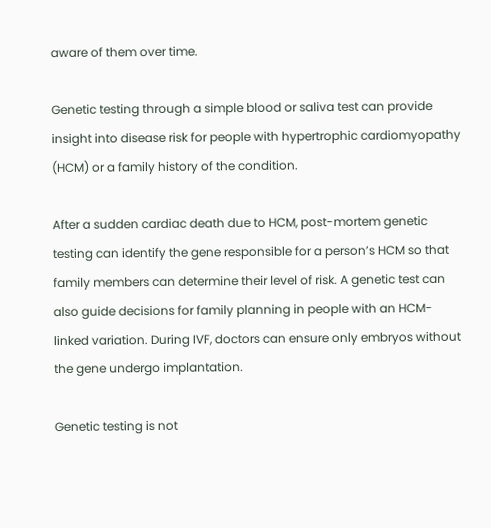aware of them over time.

Genetic testing through a simple blood or saliva test can provide insight into disease risk for people with hypertrophic cardiomyopathy (HCM) or a family history of the condition.

After a sudden cardiac death due to HCM, post-mortem genetic testing can identify the gene responsible for a person’s HCM so that family members can determine their level of risk. A genetic test can also guide decisions for family planning in people with an HCM-linked variation. During IVF, doctors can ensure only embryos without the gene undergo implantation.

Genetic testing is not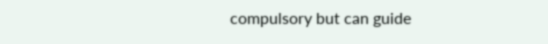compulsory but can guide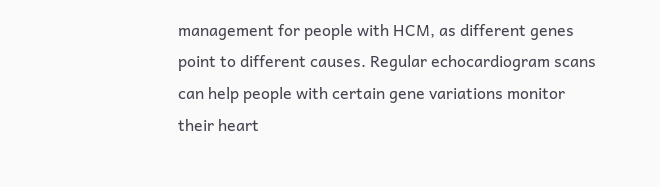management for people with HCM, as different genes point to different causes. Regular echocardiogram scans can help people with certain gene variations monitor their heart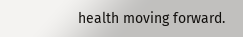health moving forward.